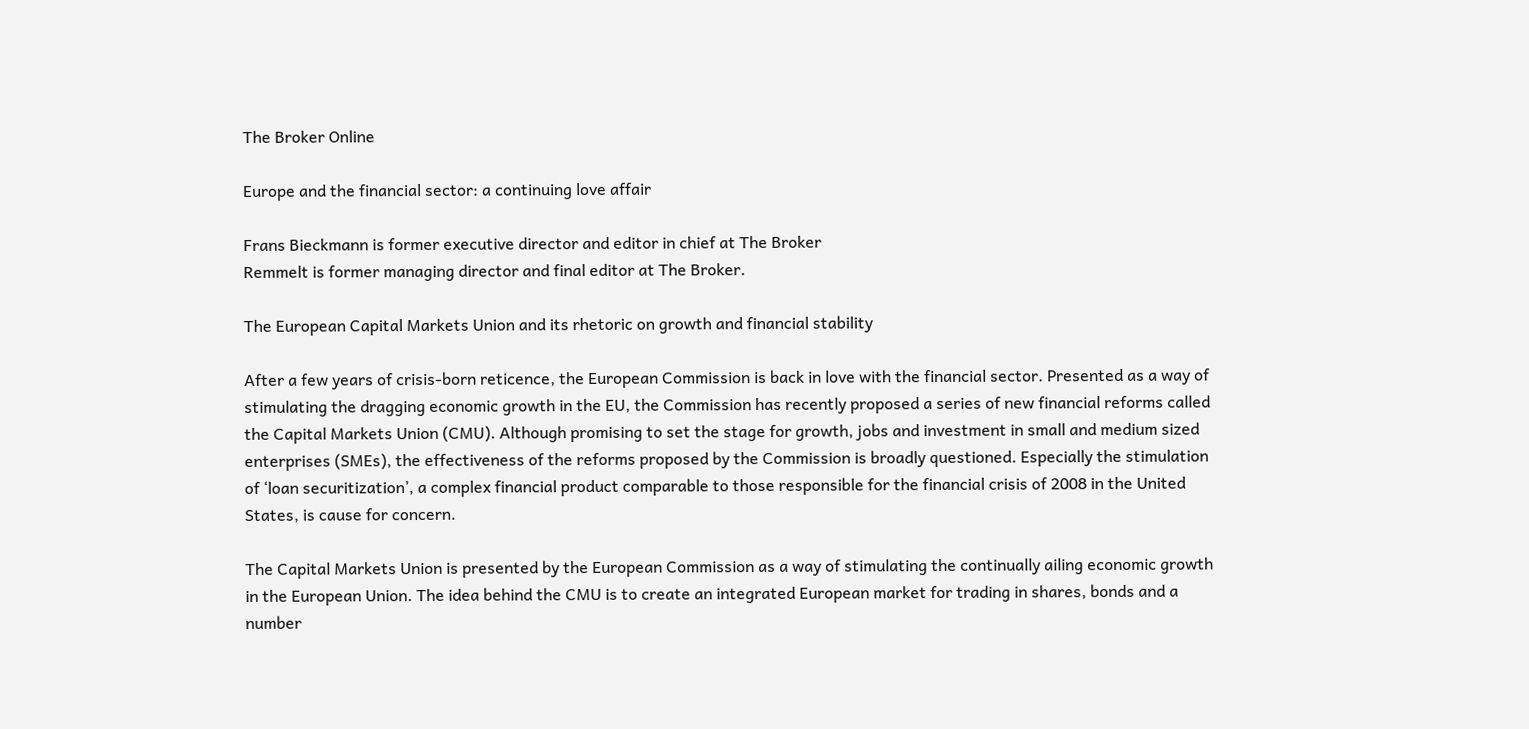The Broker Online

Europe and the financial sector: a continuing love affair

Frans Bieckmann is former executive director and editor in chief at The Broker
Remmelt is former managing director and final editor at The Broker.

The European Capital Markets Union and its rhetoric on growth and financial stability

After a few years of crisis-born reticence, the European Commission is back in love with the financial sector. Presented as a way of stimulating the dragging economic growth in the EU, the Commission has recently proposed a series of new financial reforms called the Capital Markets Union (CMU). Although promising to set the stage for growth, jobs and investment in small and medium sized enterprises (SMEs), the effectiveness of the reforms proposed by the Commission is broadly questioned. Especially the stimulation of ‘loan securitization’, a complex financial product comparable to those responsible for the financial crisis of 2008 in the United States, is cause for concern.

The Capital Markets Union is presented by the European Commission as a way of stimulating the continually ailing economic growth in the European Union. The idea behind the CMU is to create an integrated European market for trading in shares, bonds and a number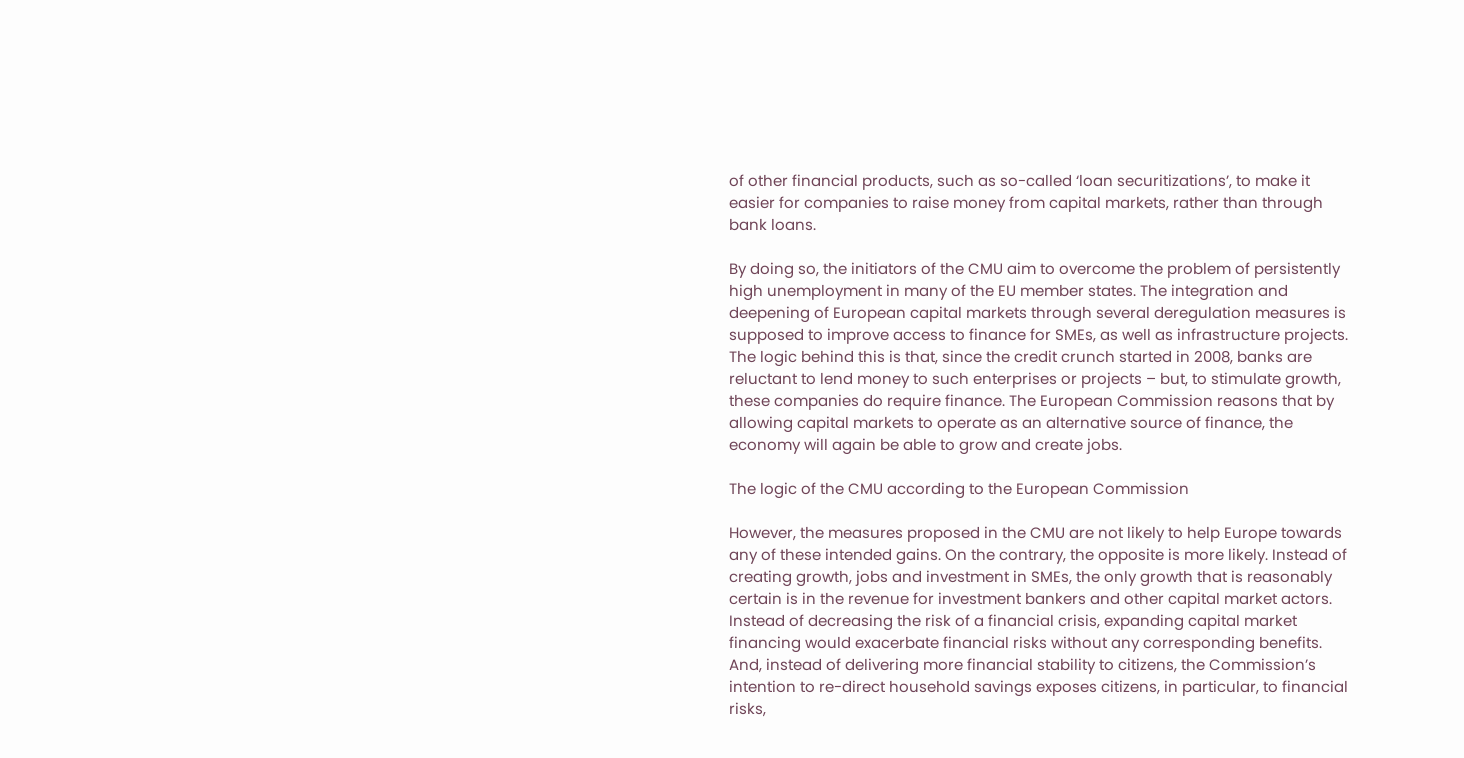of other financial products, such as so-called ‘loan securitizations’, to make it easier for companies to raise money from capital markets, rather than through bank loans.

By doing so, the initiators of the CMU aim to overcome the problem of persistently high unemployment in many of the EU member states. The integration and deepening of European capital markets through several deregulation measures is supposed to improve access to finance for SMEs, as well as infrastructure projects. The logic behind this is that, since the credit crunch started in 2008, banks are reluctant to lend money to such enterprises or projects – but, to stimulate growth, these companies do require finance. The European Commission reasons that by allowing capital markets to operate as an alternative source of finance, the economy will again be able to grow and create jobs.

The logic of the CMU according to the European Commission

However, the measures proposed in the CMU are not likely to help Europe towards any of these intended gains. On the contrary, the opposite is more likely. Instead of creating growth, jobs and investment in SMEs, the only growth that is reasonably certain is in the revenue for investment bankers and other capital market actors. Instead of decreasing the risk of a financial crisis, expanding capital market financing would exacerbate financial risks without any corresponding benefits. And, instead of delivering more financial stability to citizens, the Commission’s intention to re-direct household savings exposes citizens, in particular, to financial risks,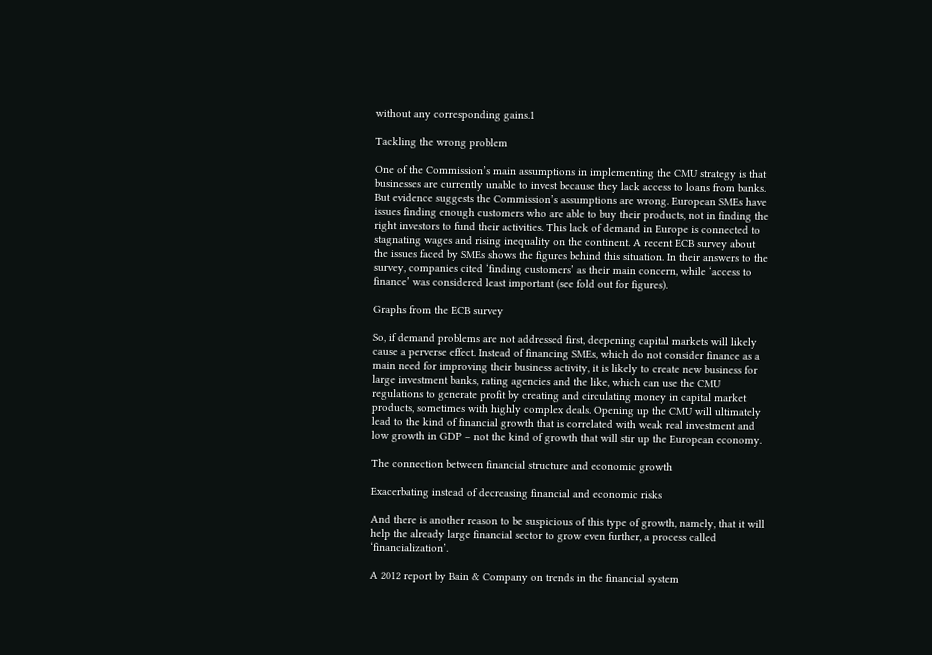without any corresponding gains.1

Tackling the wrong problem

One of the Commission’s main assumptions in implementing the CMU strategy is that businesses are currently unable to invest because they lack access to loans from banks. But evidence suggests the Commission’s assumptions are wrong. European SMEs have issues finding enough customers who are able to buy their products, not in finding the right investors to fund their activities. This lack of demand in Europe is connected to stagnating wages and rising inequality on the continent. A recent ECB survey about the issues faced by SMEs shows the figures behind this situation. In their answers to the survey, companies cited ‘finding customers’ as their main concern, while ‘access to finance’ was considered least important (see fold out for figures).

Graphs from the ECB survey

So, if demand problems are not addressed first, deepening capital markets will likely cause a perverse effect. Instead of financing SMEs, which do not consider finance as a main need for improving their business activity, it is likely to create new business for large investment banks, rating agencies and the like, which can use the CMU regulations to generate profit by creating and circulating money in capital market products, sometimes with highly complex deals. Opening up the CMU will ultimately lead to the kind of financial growth that is correlated with weak real investment and low growth in GDP – not the kind of growth that will stir up the European economy.

The connection between financial structure and economic growth

Exacerbating instead of decreasing financial and economic risks

And there is another reason to be suspicious of this type of growth, namely, that it will help the already large financial sector to grow even further, a process called ‘financialization’.

A 2012 report by Bain & Company on trends in the financial system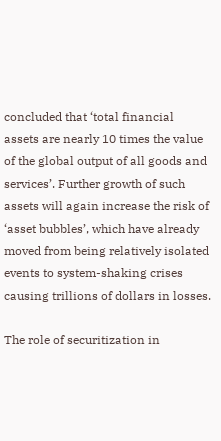concluded that ‘total financial assets are nearly 10 times the value of the global output of all goods and services’. Further growth of such assets will again increase the risk of ‘asset bubbles’, which have already moved from being relatively isolated events to system-shaking crises causing trillions of dollars in losses.

The role of securitization in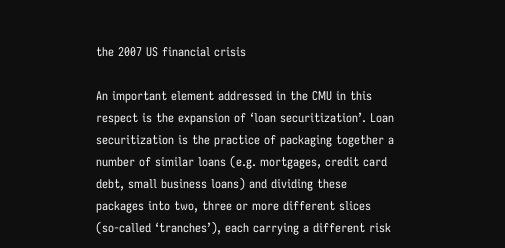the 2007 US financial crisis

An important element addressed in the CMU in this respect is the expansion of ‘loan securitization’. Loan securitization is the practice of packaging together a number of similar loans (e.g. mortgages, credit card debt, small business loans) and dividing these packages into two, three or more different slices (so-called ‘tranches’), each carrying a different risk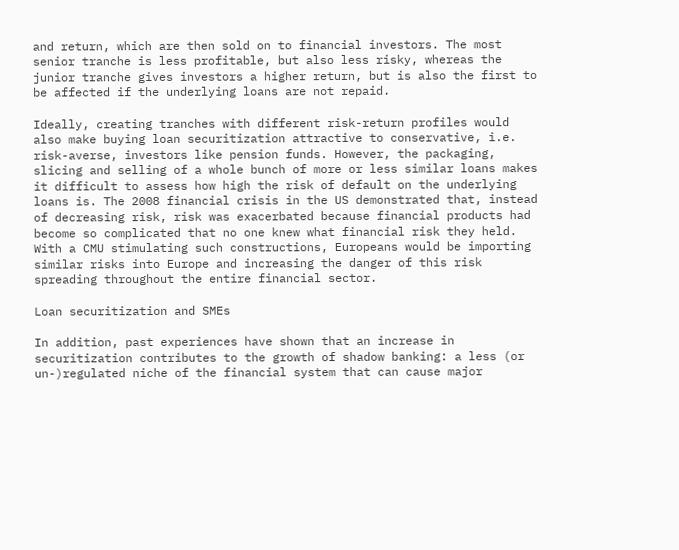and return, which are then sold on to financial investors. The most senior tranche is less profitable, but also less risky, whereas the junior tranche gives investors a higher return, but is also the first to be affected if the underlying loans are not repaid.

Ideally, creating tranches with different risk-return profiles would also make buying loan securitization attractive to conservative, i.e. risk-averse, investors like pension funds. However, the packaging, slicing and selling of a whole bunch of more or less similar loans makes it difficult to assess how high the risk of default on the underlying loans is. The 2008 financial crisis in the US demonstrated that, instead of decreasing risk, risk was exacerbated because financial products had become so complicated that no one knew what financial risk they held. With a CMU stimulating such constructions, Europeans would be importing similar risks into Europe and increasing the danger of this risk spreading throughout the entire financial sector.

Loan securitization and SMEs

In addition, past experiences have shown that an increase in securitization contributes to the growth of shadow banking: a less (or un-)regulated niche of the financial system that can cause major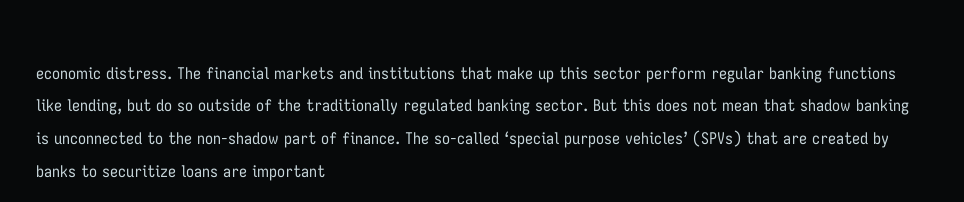economic distress. The financial markets and institutions that make up this sector perform regular banking functions like lending, but do so outside of the traditionally regulated banking sector. But this does not mean that shadow banking is unconnected to the non-shadow part of finance. The so-called ‘special purpose vehicles’ (SPVs) that are created by banks to securitize loans are important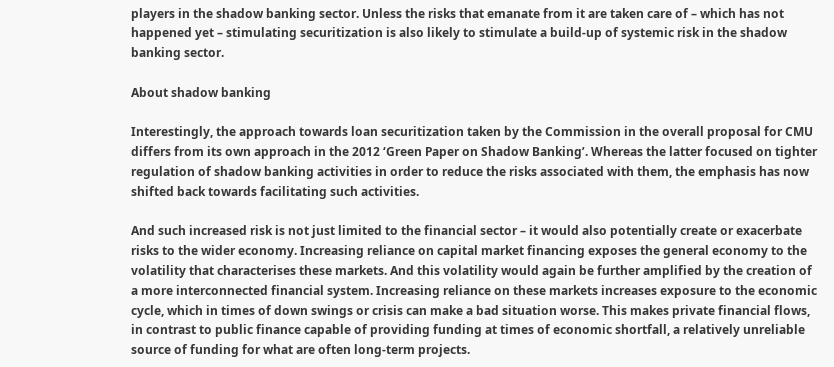players in the shadow banking sector. Unless the risks that emanate from it are taken care of – which has not happened yet – stimulating securitization is also likely to stimulate a build-up of systemic risk in the shadow banking sector.

About shadow banking

Interestingly, the approach towards loan securitization taken by the Commission in the overall proposal for CMU differs from its own approach in the 2012 ‘Green Paper on Shadow Banking’. Whereas the latter focused on tighter regulation of shadow banking activities in order to reduce the risks associated with them, the emphasis has now shifted back towards facilitating such activities.

And such increased risk is not just limited to the financial sector – it would also potentially create or exacerbate risks to the wider economy. Increasing reliance on capital market financing exposes the general economy to the volatility that characterises these markets. And this volatility would again be further amplified by the creation of a more interconnected financial system. Increasing reliance on these markets increases exposure to the economic cycle, which in times of down swings or crisis can make a bad situation worse. This makes private financial flows, in contrast to public finance capable of providing funding at times of economic shortfall, a relatively unreliable source of funding for what are often long-term projects.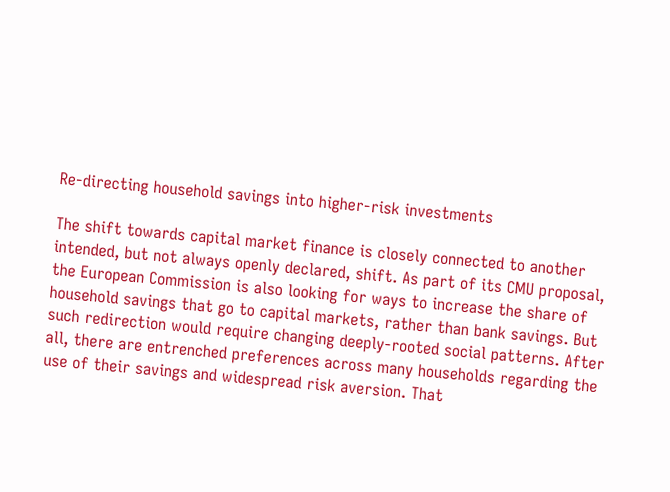Re-directing household savings into higher-risk investments

The shift towards capital market finance is closely connected to another intended, but not always openly declared, shift. As part of its CMU proposal, the European Commission is also looking for ways to increase the share of household savings that go to capital markets, rather than bank savings. But such redirection would require changing deeply-rooted social patterns. After all, there are entrenched preferences across many households regarding the use of their savings and widespread risk aversion. That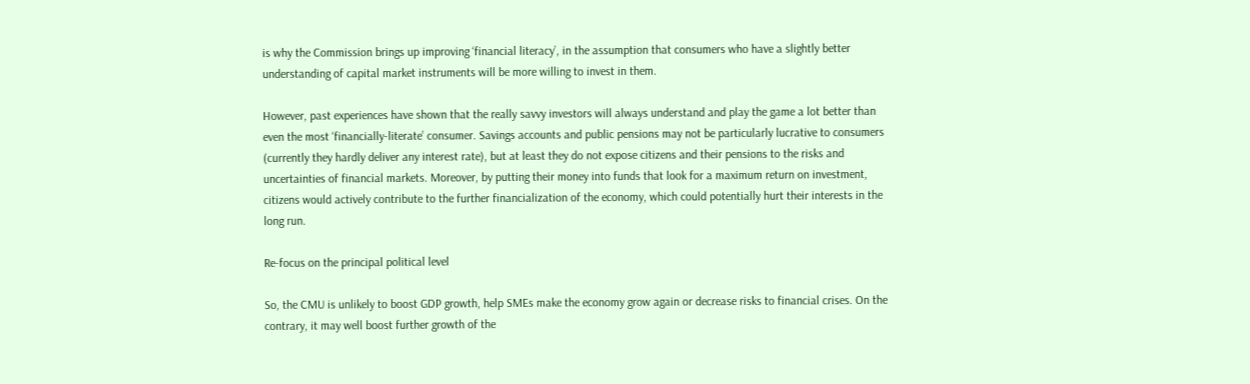is why the Commission brings up improving ‘financial literacy’, in the assumption that consumers who have a slightly better understanding of capital market instruments will be more willing to invest in them.

However, past experiences have shown that the really savvy investors will always understand and play the game a lot better than even the most ‘financially-literate’ consumer. Savings accounts and public pensions may not be particularly lucrative to consumers (currently they hardly deliver any interest rate), but at least they do not expose citizens and their pensions to the risks and uncertainties of financial markets. Moreover, by putting their money into funds that look for a maximum return on investment, citizens would actively contribute to the further financialization of the economy, which could potentially hurt their interests in the long run.

Re-focus on the principal political level

So, the CMU is unlikely to boost GDP growth, help SMEs make the economy grow again or decrease risks to financial crises. On the contrary, it may well boost further growth of the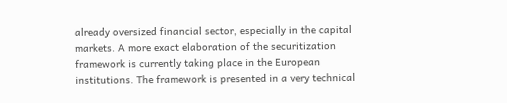already oversized financial sector, especially in the capital markets. A more exact elaboration of the securitization framework is currently taking place in the European institutions. The framework is presented in a very technical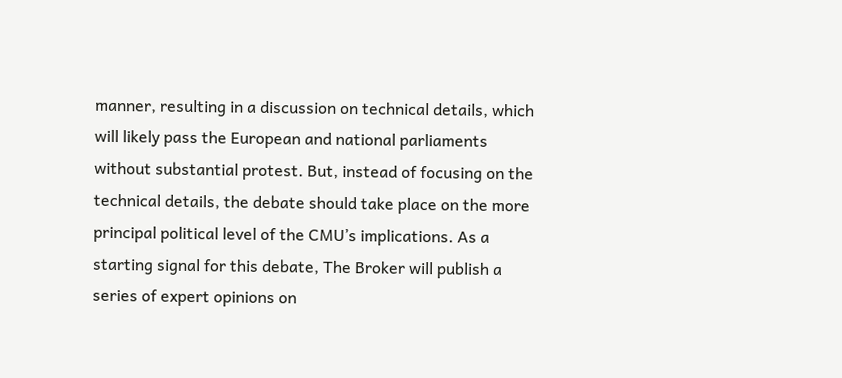manner, resulting in a discussion on technical details, which will likely pass the European and national parliaments without substantial protest. But, instead of focusing on the technical details, the debate should take place on the more principal political level of the CMU’s implications. As a starting signal for this debate, The Broker will publish a series of expert opinions on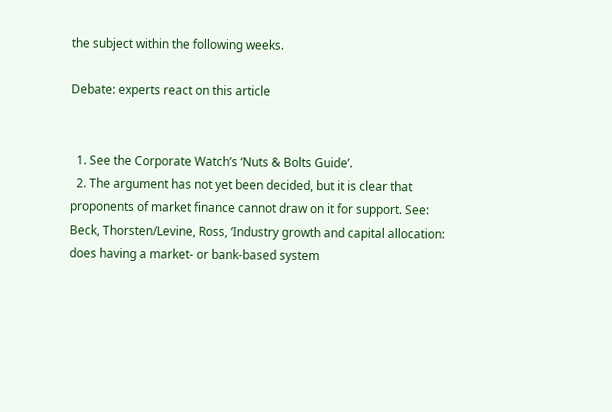the subject within the following weeks.

Debate: experts react on this article


  1. See the Corporate Watch’s ‘Nuts & Bolts Guide’.
  2. The argument has not yet been decided, but it is clear that proponents of market finance cannot draw on it for support. See: Beck, Thorsten/Levine, Ross, ‘Industry growth and capital allocation: does having a market- or bank-based system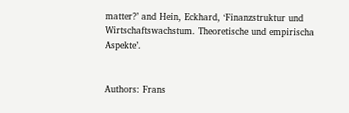matter?’ and Hein, Eckhard, ‘Finanzstruktur und Wirtschaftswachstum. Theoretische und empirischa Aspekte’.


Authors: Frans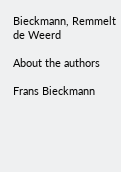Bieckmann, Remmelt de Weerd

About the authors

Frans Bieckmann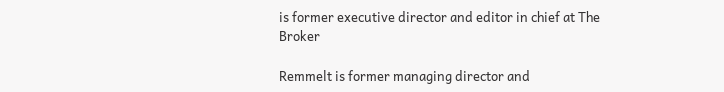is former executive director and editor in chief at The Broker

Remmelt is former managing director and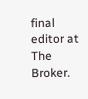final editor at The Broker.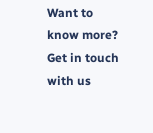Want to know more?
Get in touch with us